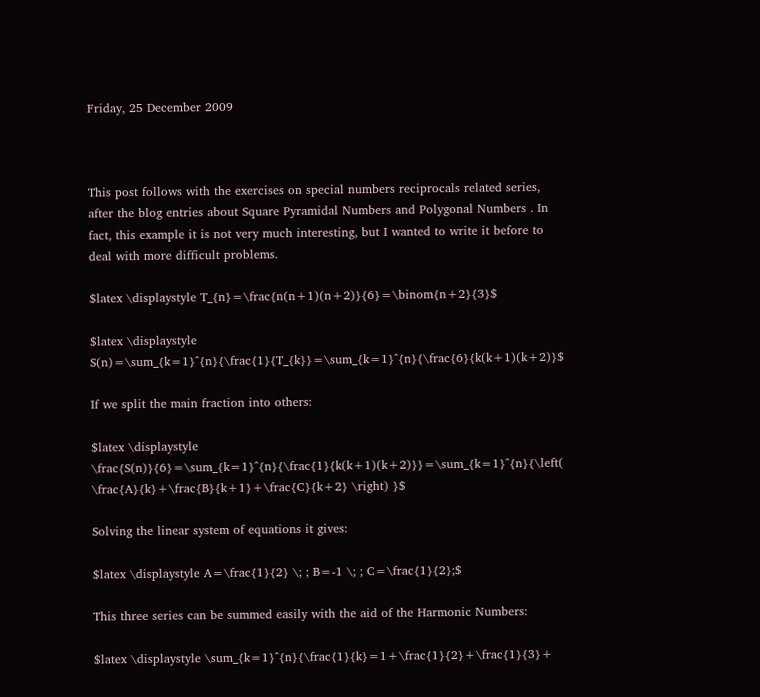Friday, 25 December 2009



This post follows with the exercises on special numbers reciprocals related series, after the blog entries about Square Pyramidal Numbers and Polygonal Numbers . In fact, this example it is not very much interesting, but I wanted to write it before to deal with more difficult problems.

$latex \displaystyle T_{n}=\frac{n(n+1)(n+2)}{6}=\binom{n+2}{3}$

$latex \displaystyle S(n)=\sum_{k=1}^{n}{\frac{1}{T_{k}}=\sum_{k=1}^{n}{\frac{6}{k(k+1)(k+2)}$

If we split the main fraction into others:

$latex \displaystyle \frac{S(n)}{6}=\sum_{k=1}^{n}{\frac{1}{k(k+1)(k+2)}}=\sum_{k=1}^{n}{\left( \frac{A}{k}+\frac{B}{k+1}+\frac{C}{k+2} \right) }$

Solving the linear system of equations it gives:

$latex \displaystyle A=\frac{1}{2} \; ; B=-1 \; ; C=\frac{1}{2};$

This three series can be summed easily with the aid of the Harmonic Numbers:

$latex \displaystyle \sum_{k=1}^{n}{\frac{1}{k}=1+\frac{1}{2}+\frac{1}{3}+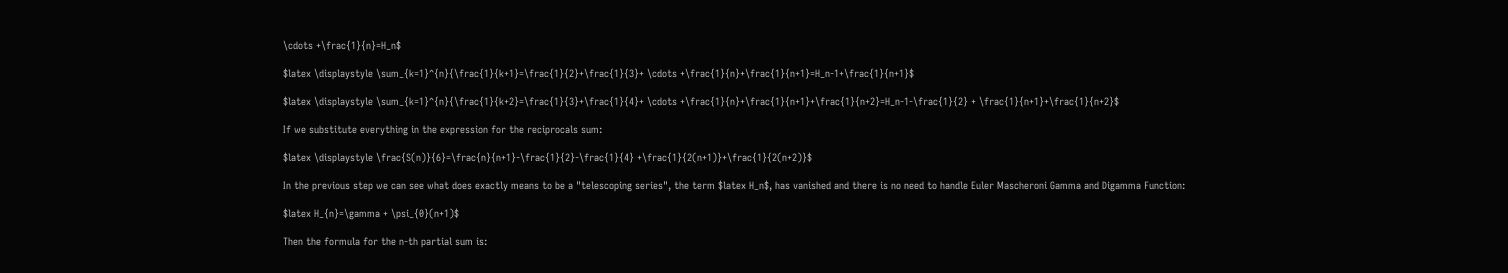\cdots +\frac{1}{n}=H_n$

$latex \displaystyle \sum_{k=1}^{n}{\frac{1}{k+1}=\frac{1}{2}+\frac{1}{3}+ \cdots +\frac{1}{n}+\frac{1}{n+1}=H_n-1+\frac{1}{n+1}$

$latex \displaystyle \sum_{k=1}^{n}{\frac{1}{k+2}=\frac{1}{3}+\frac{1}{4}+ \cdots +\frac{1}{n}+\frac{1}{n+1}+\frac{1}{n+2}=H_n-1-\frac{1}{2} + \frac{1}{n+1}+\frac{1}{n+2}$

If we substitute everything in the expression for the reciprocals sum:

$latex \displaystyle \frac{S(n)}{6}=\frac{n}{n+1}-\frac{1}{2}-\frac{1}{4} +\frac{1}{2(n+1)}+\frac{1}{2(n+2)}$

In the previous step we can see what does exactly means to be a "telescoping series", the term $latex H_n$, has vanished and there is no need to handle Euler Mascheroni Gamma and Digamma Function:

$latex H_{n}=\gamma + \psi_{0}(n+1)$

Then the formula for the n-th partial sum is: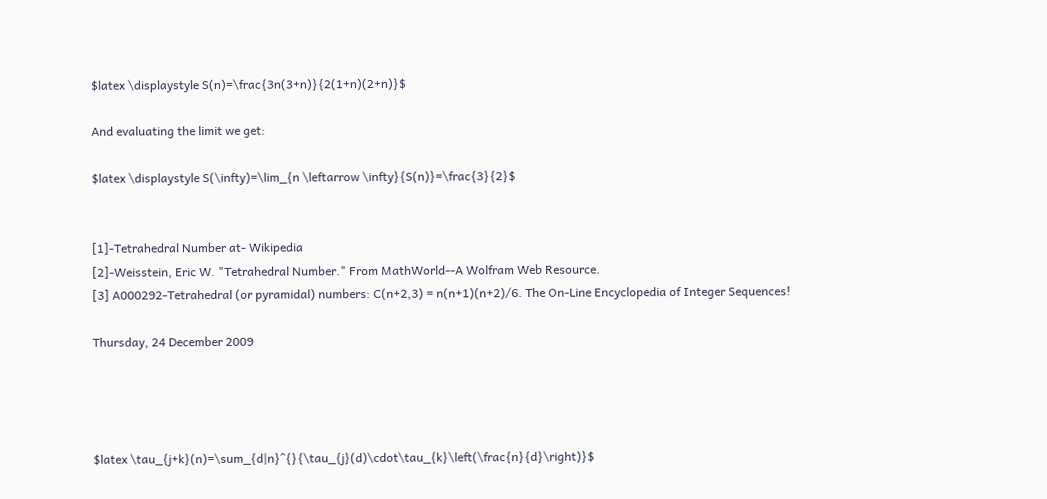$latex \displaystyle S(n)=\frac{3n(3+n)}{2(1+n)(2+n)}$

And evaluating the limit we get:

$latex \displaystyle S(\infty)=\lim_{n \leftarrow \infty}{S(n)}=\frac{3}{2}$


[1]-Tetrahedral Number at- Wikipedia
[2]-Weisstein, Eric W. "Tetrahedral Number." From MathWorld--A Wolfram Web Resource.
[3] A000292-Tetrahedral (or pyramidal) numbers: C(n+2,3) = n(n+1)(n+2)/6. The On-Line Encyclopedia of Integer Sequences!

Thursday, 24 December 2009




$latex \tau_{j+k}(n)=\sum_{d|n}^{}{\tau_{j}(d)\cdot\tau_{k}\left(\frac{n}{d}\right)}$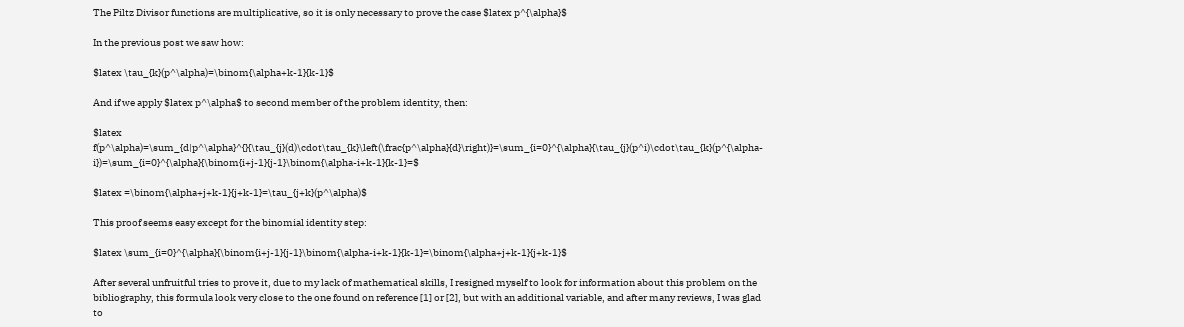The Piltz Divisor functions are multiplicative, so it is only necessary to prove the case $latex p^{\alpha}$

In the previous post we saw how:

$latex \tau_{k}(p^\alpha)=\binom{\alpha+k-1}{k-1}$

And if we apply $latex p^\alpha$ to second member of the problem identity, then:

$latex f(p^\alpha)=\sum_{d|p^\alpha}^{}{\tau_{j}(d)\cdot\tau_{k}\left(\frac{p^\alpha}{d}\right)}=\sum_{i=0}^{\alpha}{\tau_{j}(p^i)\cdot\tau_{k}(p^{\alpha-i})=\sum_{i=0}^{\alpha}{\binom{i+j-1}{j-1}\binom{\alpha-i+k-1}{k-1}=$

$latex =\binom{\alpha+j+k-1}{j+k-1}=\tau_{j+k}(p^\alpha)$

This proof seems easy except for the binomial identity step:

$latex \sum_{i=0}^{\alpha}{\binom{i+j-1}{j-1}\binom{\alpha-i+k-1}{k-1}=\binom{\alpha+j+k-1}{j+k-1}$

After several unfruitful tries to prove it, due to my lack of mathematical skills, I resigned myself to look for information about this problem on the bibliography, this formula look very close to the one found on reference [1] or [2], but with an additional variable, and after many reviews, I was glad to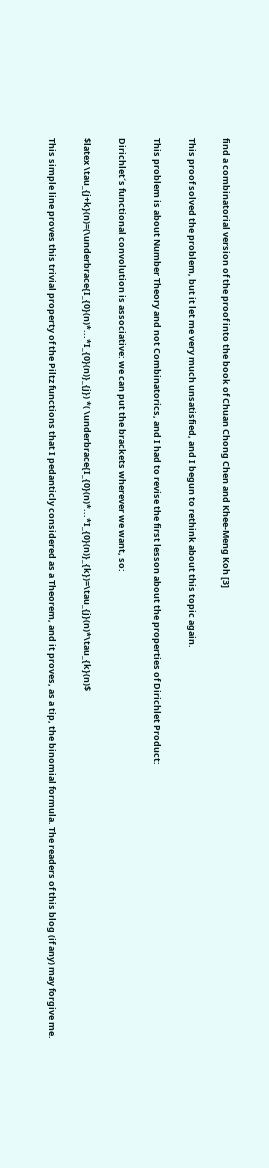find a combinatorial version of the proof into the book of Chuan Chong Chen and Khee-Meng Koh [3]

This proof solved the problem, but it let me very much unsatisfied, and I begun to rethink about this topic again.

This problem is about Number Theory and not Combinatorics, and I had to revise the first lesson about the properties of Dirichlet Product:

Dirichlet´s functional convolution is associative: we can put the brackets wherever we want, so:

$latex \tau_{j+k}(n)=(\underbrace{I_{0}(n)*...*I_{0}(n)}_{j}) *( \underbrace{I_{0}(n)*...*I_{0}(n)}_{k})=\tau_{j}(n)*\tau_{k}(n)$

This simple line proves this trivial property of the Piltz functions that I pedanticly considered as a Theorem, and it proves, as a tip, the binomial formula. The readers of this blog (if any) may forgive me.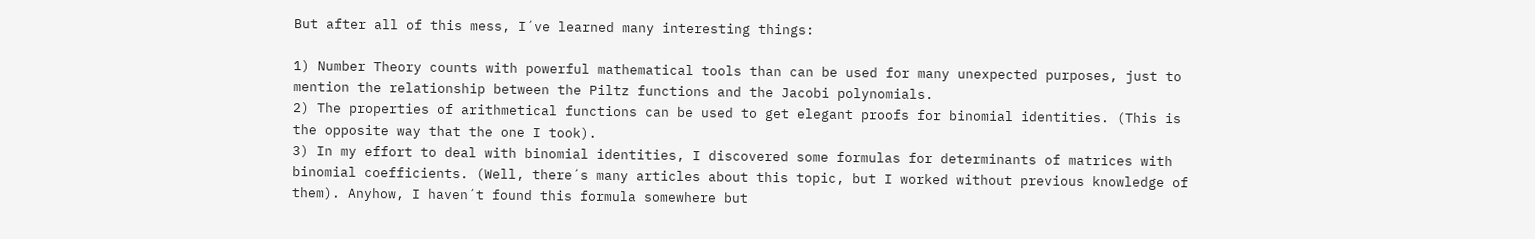But after all of this mess, I´ve learned many interesting things:

1) Number Theory counts with powerful mathematical tools than can be used for many unexpected purposes, just to mention the relationship between the Piltz functions and the Jacobi polynomials.
2) The properties of arithmetical functions can be used to get elegant proofs for binomial identities. (This is the opposite way that the one I took).
3) In my effort to deal with binomial identities, I discovered some formulas for determinants of matrices with binomial coefficients. (Well, there´s many articles about this topic, but I worked without previous knowledge of them). Anyhow, I haven´t found this formula somewhere but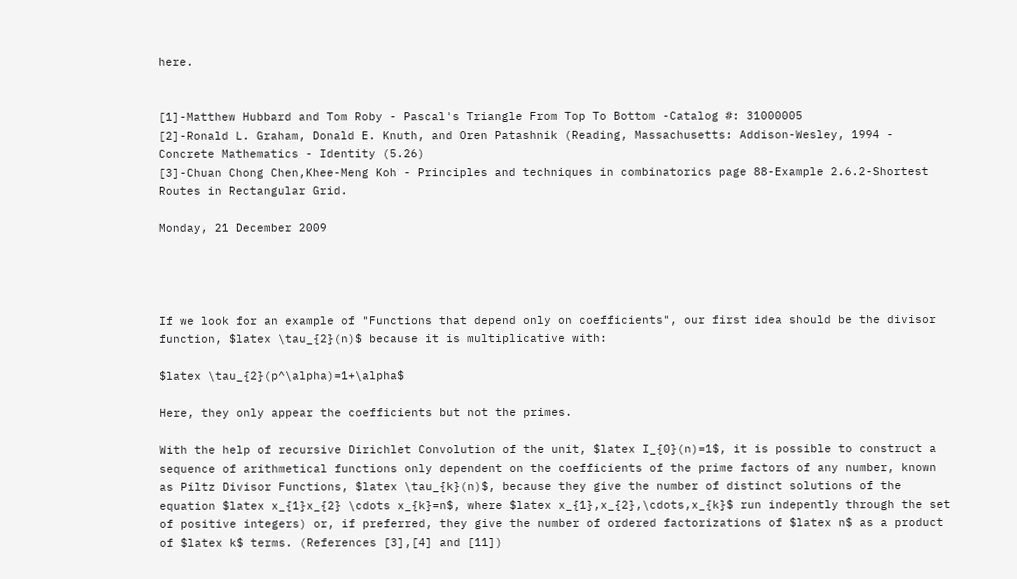here.


[1]-Matthew Hubbard and Tom Roby - Pascal's Triangle From Top To Bottom -Catalog #: 31000005
[2]-Ronald L. Graham, Donald E. Knuth, and Oren Patashnik (Reading, Massachusetts: Addison-Wesley, 1994 - Concrete Mathematics - Identity (5.26)
[3]-Chuan Chong Chen,Khee-Meng Koh - Principles and techniques in combinatorics page 88-Example 2.6.2-Shortest Routes in Rectangular Grid.

Monday, 21 December 2009




If we look for an example of "Functions that depend only on coefficients", our first idea should be the divisor function, $latex \tau_{2}(n)$ because it is multiplicative with:

$latex \tau_{2}(p^\alpha)=1+\alpha$

Here, they only appear the coefficients but not the primes.

With the help of recursive Dirichlet Convolution of the unit, $latex I_{0}(n)=1$, it is possible to construct a sequence of arithmetical functions only dependent on the coefficients of the prime factors of any number, known as Piltz Divisor Functions, $latex \tau_{k}(n)$, because they give the number of distinct solutions of the equation $latex x_{1}x_{2} \cdots x_{k}=n$, where $latex x_{1},x_{2},\cdots,x_{k}$ run indepently through the set of positive integers) or, if preferred, they give the number of ordered factorizations of $latex n$ as a product of $latex k$ terms. (References [3],[4] and [11])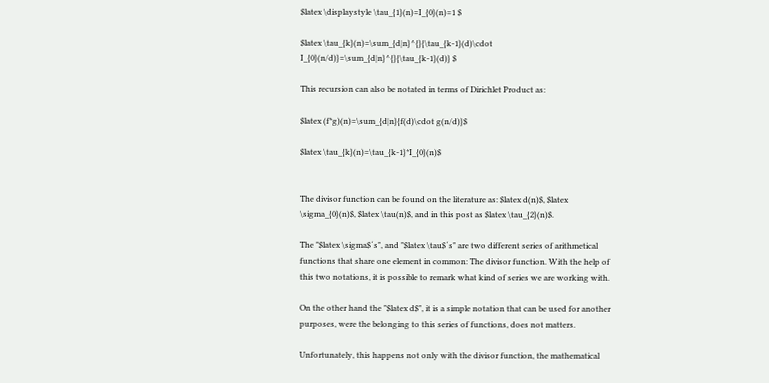$latex \displaystyle \tau_{1}(n)=I_{0}(n)=1 $

$latex \tau_{k}(n)=\sum_{d|n}^{}{\tau_{k-1}(d)\cdot I_{0}(n/d)}=\sum_{d|n}^{}{\tau_{k-1}(d)} $

This recursion can also be notated in terms of Dirichlet Product as:

$latex (f*g)(n)=\sum_{d|n}{f(d)\cdot g(n/d)}$

$latex \tau_{k}(n)=\tau_{k-1}*I_{0}(n)$


The divisor function can be found on the literature as: $latex d(n)$, $latex \sigma_{0}(n)$, $latex \tau(n)$, and in this post as $latex \tau_{2}(n)$.

The "$latex \sigma$´s", and "$latex \tau$´s" are two different series of arithmetical functions that share one element in common: The divisor function. With the help of this two notations, it is possible to remark what kind of series we are working with.

On the other hand the "$latex d$", it is a simple notation that can be used for another purposes, were the belonging to this series of functions, does not matters.

Unfortunately, this happens not only with the divisor function, the mathematical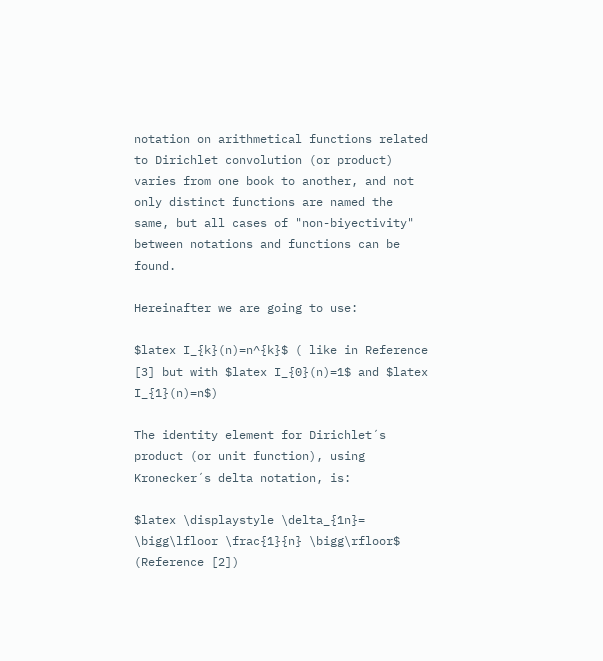notation on arithmetical functions related to Dirichlet convolution (or product) varies from one book to another, and not only distinct functions are named the same, but all cases of "non-biyectivity" between notations and functions can be found.

Hereinafter we are going to use:

$latex I_{k}(n)=n^{k}$ ( like in Reference [3] but with $latex I_{0}(n)=1$ and $latex I_{1}(n)=n$)

The identity element for Dirichlet´s product (or unit function), using Kronecker´s delta notation, is:

$latex \displaystyle \delta_{1n}= \bigg\lfloor \frac{1}{n} \bigg\rfloor$ (Reference [2])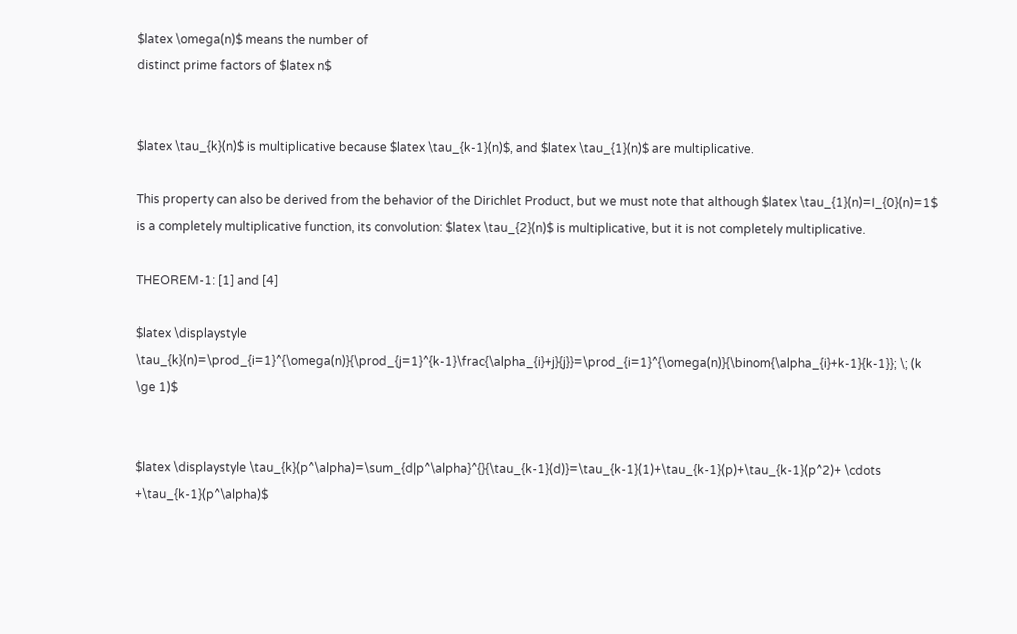$latex \omega(n)$ means the number of
distinct prime factors of $latex n$


$latex \tau_{k}(n)$ is multiplicative because $latex \tau_{k-1}(n)$, and $latex \tau_{1}(n)$ are multiplicative.

This property can also be derived from the behavior of the Dirichlet Product, but we must note that although $latex \tau_{1}(n)=I_{0}(n)=1$ is a completely multiplicative function, its convolution: $latex \tau_{2}(n)$ is multiplicative, but it is not completely multiplicative.

THEOREM-1: [1] and [4]

$latex \displaystyle \tau_{k}(n)=\prod_{i=1}^{\omega(n)}{\prod_{j=1}^{k-1}\frac{\alpha_{i}+j}{j}}=\prod_{i=1}^{\omega(n)}{\binom{\alpha_{i}+k-1}{k-1}}; \; (k \ge 1)$


$latex \displaystyle \tau_{k}(p^\alpha)=\sum_{d|p^\alpha}^{}{\tau_{k-1}(d)}=\tau_{k-1}(1)+\tau_{k-1}(p)+\tau_{k-1}(p^2)+ \cdots +\tau_{k-1}(p^\alpha)$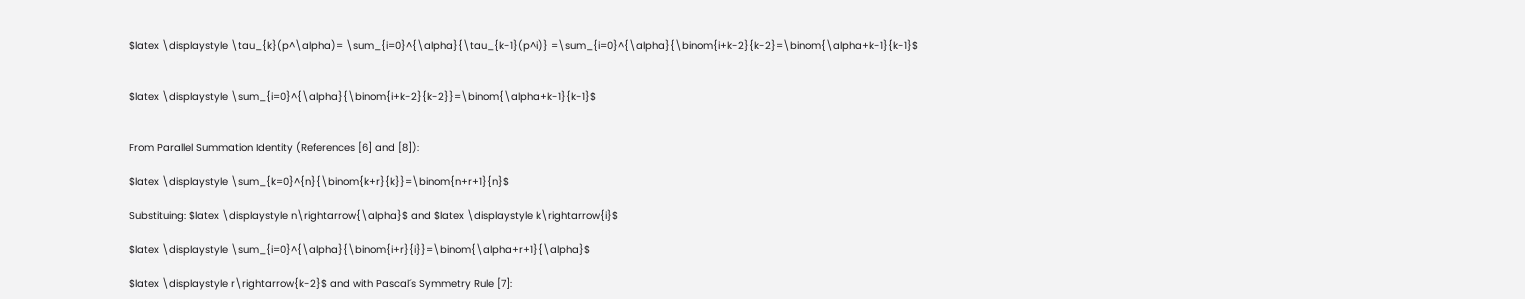$latex \displaystyle \tau_{k}(p^\alpha)= \sum_{i=0}^{\alpha}{\tau_{k-1}(p^i)} =\sum_{i=0}^{\alpha}{\binom{i+k-2}{k-2}=\binom{\alpha+k-1}{k-1}$


$latex \displaystyle \sum_{i=0}^{\alpha}{\binom{i+k-2}{k-2}}=\binom{\alpha+k-1}{k-1}$


From Parallel Summation Identity (References [6] and [8]):

$latex \displaystyle \sum_{k=0}^{n}{\binom{k+r}{k}}=\binom{n+r+1}{n}$

Substituing: $latex \displaystyle n\rightarrow{\alpha}$ and $latex \displaystyle k\rightarrow{i}$

$latex \displaystyle \sum_{i=0}^{\alpha}{\binom{i+r}{i}}=\binom{\alpha+r+1}{\alpha}$

$latex \displaystyle r\rightarrow{k-2}$ and with Pascal´s Symmetry Rule [7]: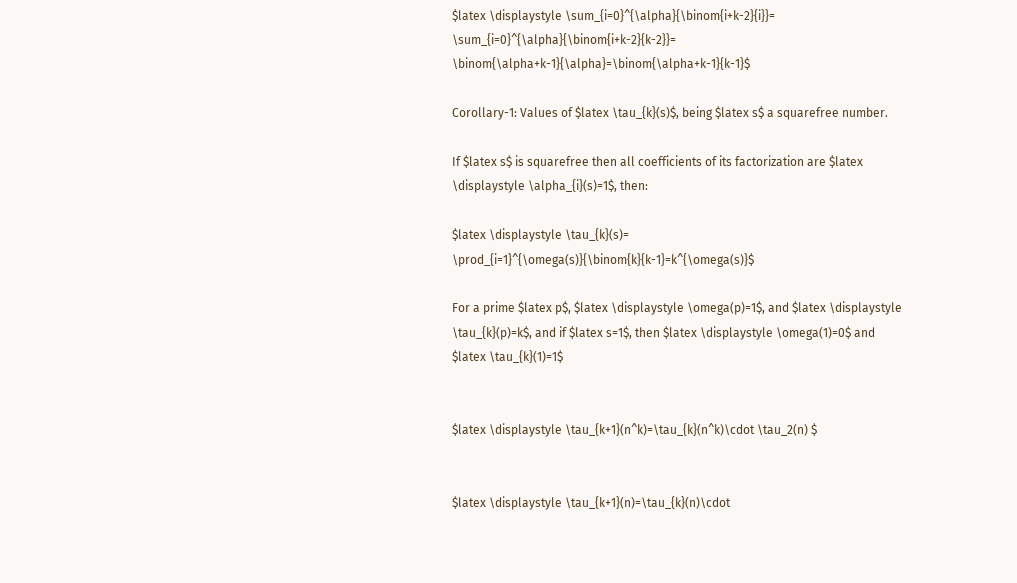$latex \displaystyle \sum_{i=0}^{\alpha}{\binom{i+k-2}{i}}= \sum_{i=0}^{\alpha}{\binom{i+k-2}{k-2}}= \binom{\alpha+k-1}{\alpha}=\binom{\alpha+k-1}{k-1}$

Corollary-1: Values of $latex \tau_{k}(s)$, being $latex s$ a squarefree number.

If $latex s$ is squarefree then all coefficients of its factorization are $latex \displaystyle \alpha_{i}(s)=1$, then:

$latex \displaystyle \tau_{k}(s)= \prod_{i=1}^{\omega(s)}{\binom{k}{k-1}=k^{\omega(s)}$

For a prime $latex p$, $latex \displaystyle \omega(p)=1$, and $latex \displaystyle \tau_{k}(p)=k$, and if $latex s=1$, then $latex \displaystyle \omega(1)=0$ and $latex \tau_{k}(1)=1$


$latex \displaystyle \tau_{k+1}(n^k)=\tau_{k}(n^k)\cdot \tau_2(n) $


$latex \displaystyle \tau_{k+1}(n)=\tau_{k}(n)\cdot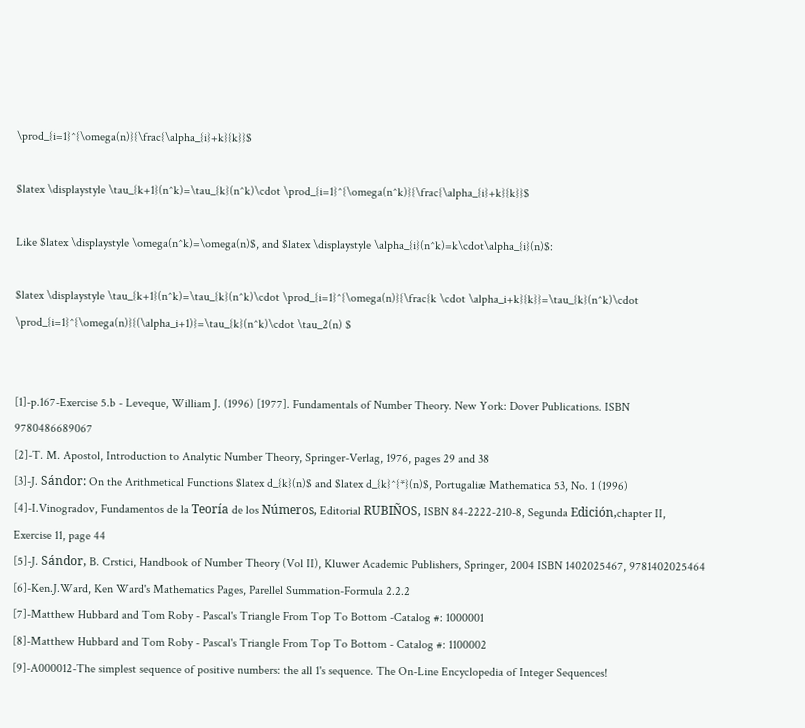\prod_{i=1}^{\omega(n)}{\frac{\alpha_{i}+k}{k}}$

$latex \displaystyle \tau_{k+1}(n^k)=\tau_{k}(n^k)\cdot \prod_{i=1}^{\omega(n^k)}{\frac{\alpha_{i}+k}{k}}$

Like $latex \displaystyle \omega(n^k)=\omega(n)$, and $latex \displaystyle \alpha_{i}(n^k)=k\cdot\alpha_{i}(n)$:

$latex \displaystyle \tau_{k+1}(n^k)=\tau_{k}(n^k)\cdot \prod_{i=1}^{\omega(n)}{\frac{k \cdot \alpha_i+k}{k}}=\tau_{k}(n^k)\cdot \prod_{i=1}^{\omega(n)}{(\alpha_i+1)}=\tau_{k}(n^k)\cdot \tau_2(n) $


[1]-p.167-Exercise 5.b - Leveque, William J. (1996) [1977]. Fundamentals of Number Theory. New York: Dover Publications. ISBN 9780486689067
[2]-T. M. Apostol, Introduction to Analytic Number Theory, Springer-Verlag, 1976, pages 29 and 38
[3]-J. Sándor: On the Arithmetical Functions $latex d_{k}(n)$ and $latex d_{k}^{*}(n)$, Portugaliæ Mathematica 53, No. 1 (1996)
[4]-I.Vinogradov, Fundamentos de la Teoría de los Números, Editorial RUBIÑOS, ISBN 84-2222-210-8, Segunda Edición,chapter II, Exercise 11, page 44
[5]-J. Sándor, B. Crstici, Handbook of Number Theory (Vol II), Kluwer Academic Publishers, Springer, 2004 ISBN 1402025467, 9781402025464
[6]-Ken.J.Ward, Ken Ward's Mathematics Pages, Parellel Summation-Formula 2.2.2
[7]-Matthew Hubbard and Tom Roby - Pascal's Triangle From Top To Bottom -Catalog #: 1000001
[8]-Matthew Hubbard and Tom Roby - Pascal's Triangle From Top To Bottom - Catalog #: 1100002
[9]-A000012-The simplest sequence of positive numbers: the all 1's sequence. The On-Line Encyclopedia of Integer Sequences!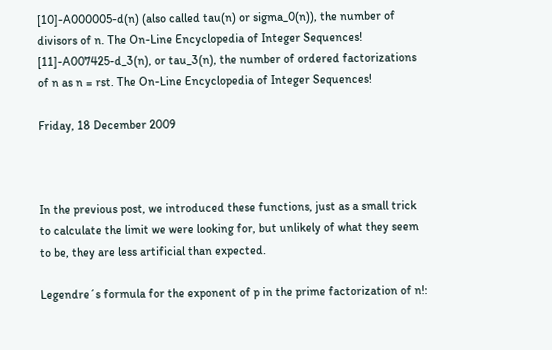[10]-A000005-d(n) (also called tau(n) or sigma_0(n)), the number of divisors of n. The On-Line Encyclopedia of Integer Sequences!
[11]-A007425-d_3(n), or tau_3(n), the number of ordered factorizations of n as n = rst. The On-Line Encyclopedia of Integer Sequences!

Friday, 18 December 2009



In the previous post, we introduced these functions, just as a small trick to calculate the limit we were looking for, but unlikely of what they seem to be, they are less artificial than expected.

Legendre´s formula for the exponent of p in the prime factorization of n!: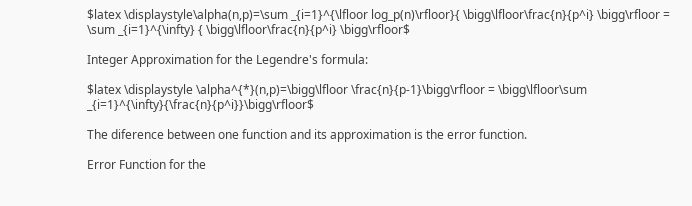$latex \displaystyle\alpha(n,p)=\sum _{i=1}^{\lfloor log_p(n)\rfloor}{ \bigg\lfloor\frac{n}{p^i} \bigg\rfloor = \sum _{i=1}^{\infty} { \bigg\lfloor\frac{n}{p^i} \bigg\rfloor$

Integer Approximation for the Legendre's formula:

$latex \displaystyle \alpha^{*}(n,p)=\bigg\lfloor \frac{n}{p-1}\bigg\rfloor = \bigg\lfloor\sum _{i=1}^{\infty}{\frac{n}{p^i}}\bigg\rfloor$

The diference between one function and its approximation is the error function.

Error Function for the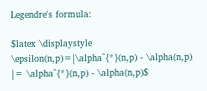Legendre's formula:

$latex \displaystyle \epsilon(n,p)=|\alpha^{*}(n,p) - \alpha(n,p) |= \alpha^{*}(n,p) - \alpha(n,p)$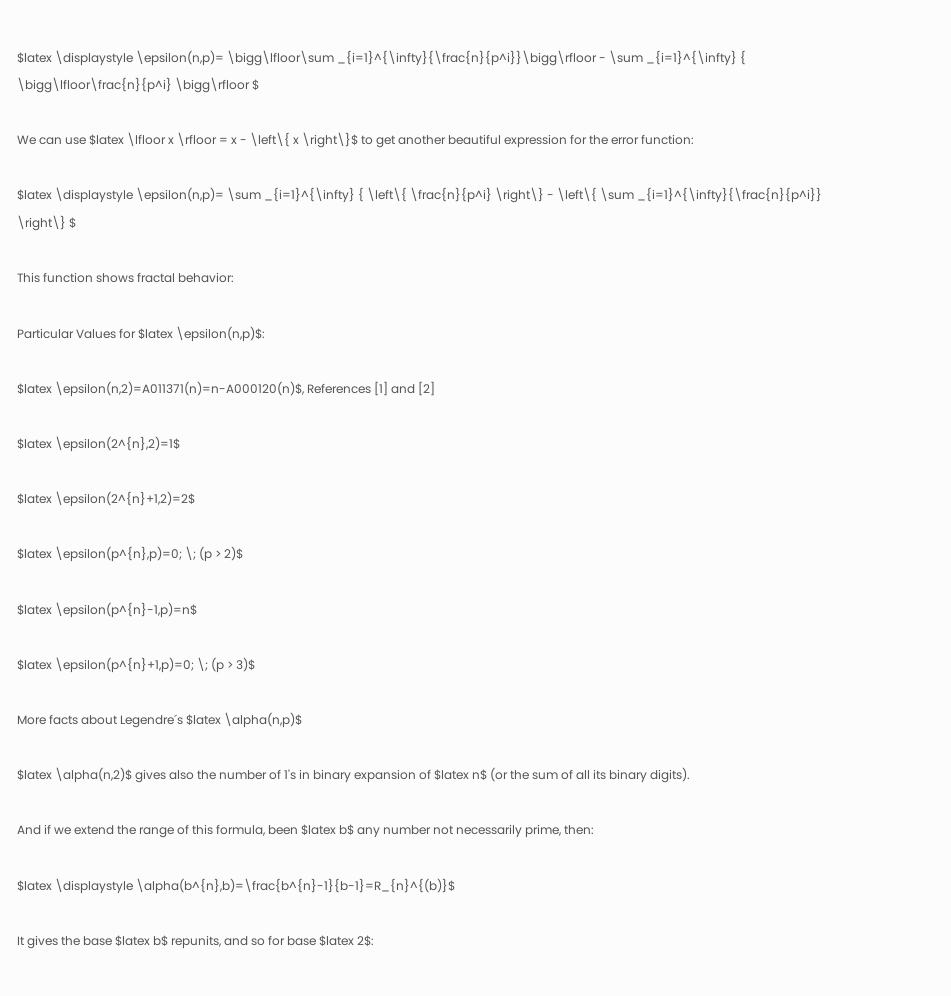$latex \displaystyle \epsilon(n,p)= \bigg\lfloor\sum _{i=1}^{\infty}{\frac{n}{p^i}}\bigg\rfloor - \sum _{i=1}^{\infty} { \bigg\lfloor\frac{n}{p^i} \bigg\rfloor $

We can use $latex \lfloor x \rfloor = x - \left\{ x \right\}$ to get another beautiful expression for the error function:

$latex \displaystyle \epsilon(n,p)= \sum _{i=1}^{\infty} { \left\{ \frac{n}{p^i} \right\} - \left\{ \sum _{i=1}^{\infty}{\frac{n}{p^i}} \right\} $

This function shows fractal behavior:

Particular Values for $latex \epsilon(n,p)$:

$latex \epsilon(n,2)=A011371(n)=n-A000120(n)$, References [1] and [2]

$latex \epsilon(2^{n},2)=1$

$latex \epsilon(2^{n}+1,2)=2$

$latex \epsilon(p^{n},p)=0; \; (p > 2)$

$latex \epsilon(p^{n}-1,p)=n$

$latex \epsilon(p^{n}+1,p)=0; \; (p > 3)$

More facts about Legendre´s $latex \alpha(n,p)$

$latex \alpha(n,2)$ gives also the number of 1's in binary expansion of $latex n$ (or the sum of all its binary digits).

And if we extend the range of this formula, been $latex b$ any number not necessarily prime, then:

$latex \displaystyle \alpha(b^{n},b)=\frac{b^{n}-1}{b-1}=R_{n}^{(b)}$

It gives the base $latex b$ repunits, and so for base $latex 2$: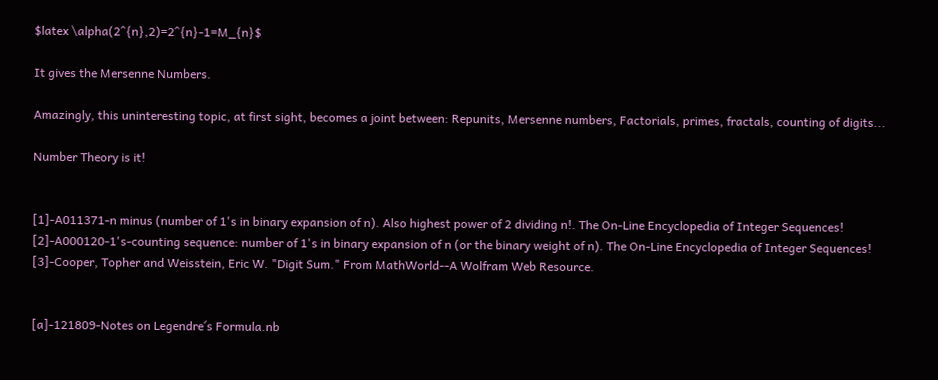$latex \alpha(2^{n},2)=2^{n}-1=M_{n}$

It gives the Mersenne Numbers.

Amazingly, this uninteresting topic, at first sight, becomes a joint between: Repunits, Mersenne numbers, Factorials, primes, fractals, counting of digits...

Number Theory is it!


[1]-A011371-n minus (number of 1's in binary expansion of n). Also highest power of 2 dividing n!. The On-Line Encyclopedia of Integer Sequences!
[2]-A000120-1's-counting sequence: number of 1's in binary expansion of n (or the binary weight of n). The On-Line Encyclopedia of Integer Sequences!
[3]-Cooper, Topher and Weisstein, Eric W. "Digit Sum." From MathWorld--A Wolfram Web Resource.


[a]-121809-Notes on Legendre´s Formula.nb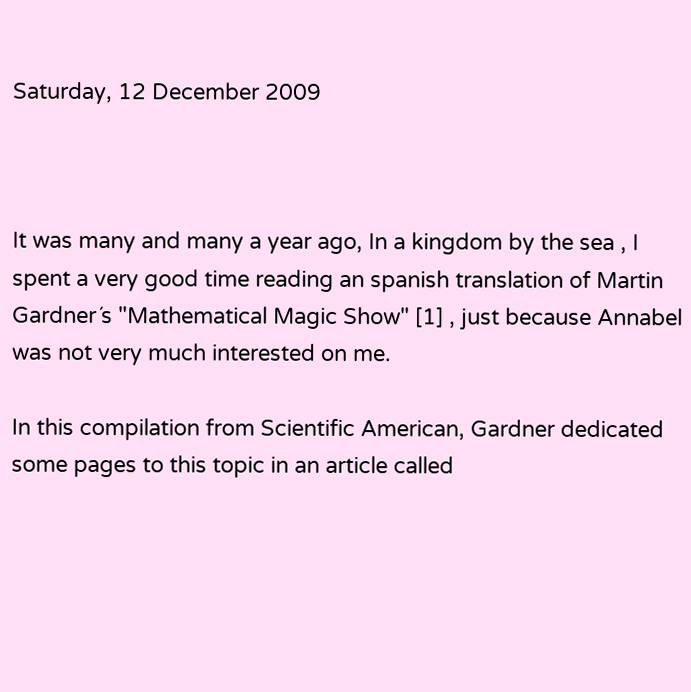Saturday, 12 December 2009



It was many and many a year ago, In a kingdom by the sea , I spent a very good time reading an spanish translation of Martin Gardner´s "Mathematical Magic Show" [1] , just because Annabel was not very much interested on me.

In this compilation from Scientific American, Gardner dedicated some pages to this topic in an article called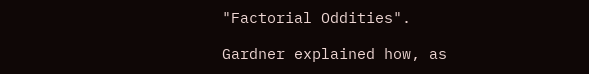"Factorial Oddities".

Gardner explained how, as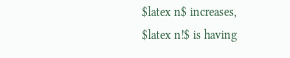$latex n$ increases, $latex n!$ is having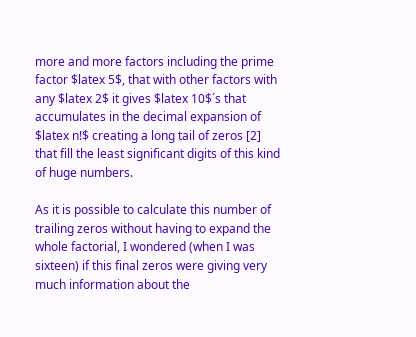more and more factors including the prime factor $latex 5$, that with other factors with any $latex 2$ it gives $latex 10$´s that accumulates in the decimal expansion of $latex n!$ creating a long tail of zeros [2] that fill the least significant digits of this kind of huge numbers.

As it is possible to calculate this number of trailing zeros without having to expand the whole factorial, I wondered (when I was sixteen) if this final zeros were giving very much information about the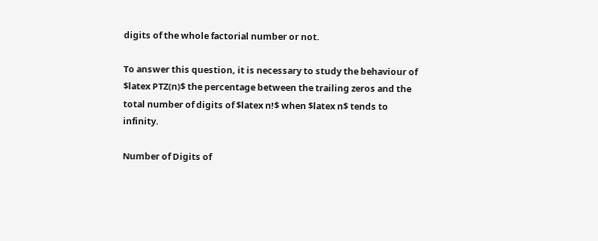digits of the whole factorial number or not.

To answer this question, it is necessary to study the behaviour of $latex PTZ(n)$ the percentage between the trailing zeros and the total number of digits of $latex n!$ when $latex n$ tends to infinity.

Number of Digits of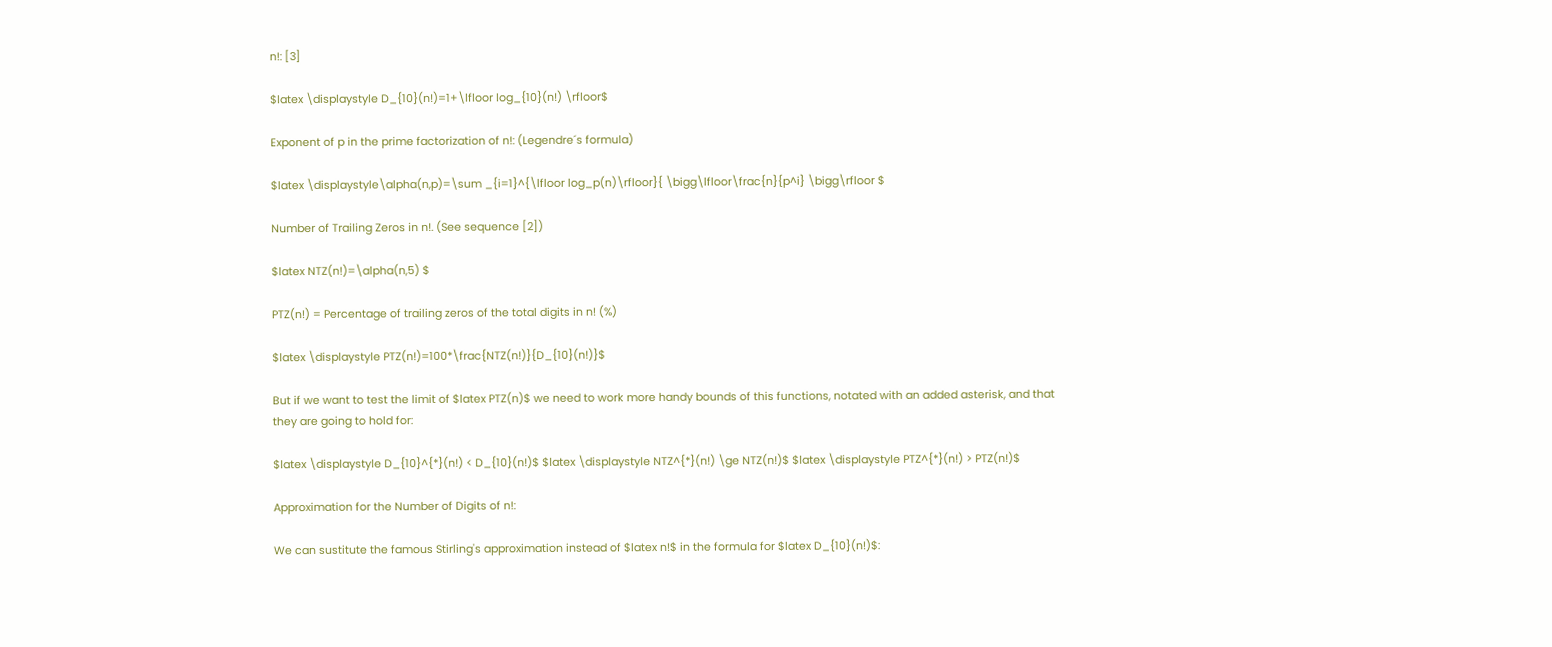n!: [3]

$latex \displaystyle D_{10}(n!)=1+\lfloor log_{10}(n!) \rfloor$

Exponent of p in the prime factorization of n!: (Legendre´s formula)

$latex \displaystyle\alpha(n,p)=\sum _{i=1}^{\lfloor log_p(n)\rfloor}{ \bigg\lfloor\frac{n}{p^i} \bigg\rfloor $

Number of Trailing Zeros in n!. (See sequence [2])

$latex NTZ(n!)=\alpha(n,5) $

PTZ(n!) = Percentage of trailing zeros of the total digits in n! (%)

$latex \displaystyle PTZ(n!)=100*\frac{NTZ(n!)}{D_{10}(n!)}$

But if we want to test the limit of $latex PTZ(n)$ we need to work more handy bounds of this functions, notated with an added asterisk, and that they are going to hold for:

$latex \displaystyle D_{10}^{*}(n!) < D_{10}(n!)$ $latex \displaystyle NTZ^{*}(n!) \ge NTZ(n!)$ $latex \displaystyle PTZ^{*}(n!) > PTZ(n!)$

Approximation for the Number of Digits of n!:

We can sustitute the famous Stirling's approximation instead of $latex n!$ in the formula for $latex D_{10}(n!)$: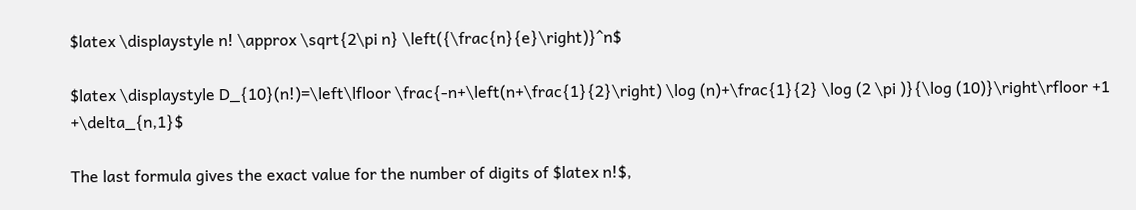$latex \displaystyle n! \approx \sqrt{2\pi n} \left({\frac{n}{e}\right)}^n$

$latex \displaystyle D_{10}(n!)=\left\lfloor \frac{-n+\left(n+\frac{1}{2}\right) \log (n)+\frac{1}{2} \log (2 \pi )}{\log (10)}\right\rfloor +1 +\delta_{n,1}$

The last formula gives the exact value for the number of digits of $latex n!$,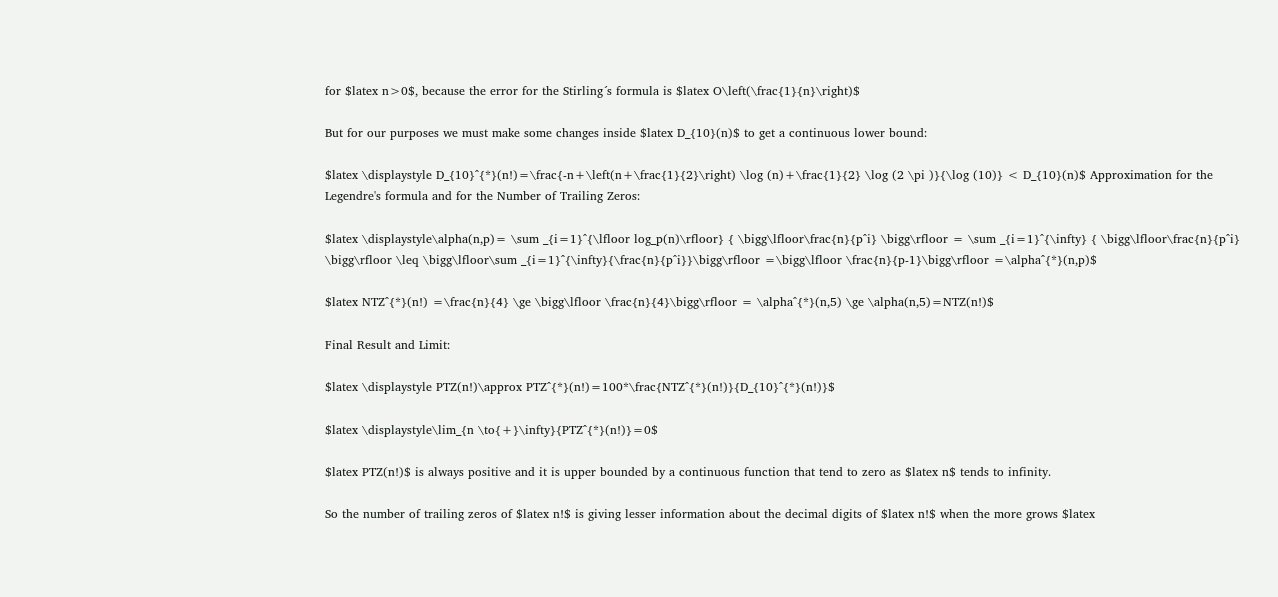for $latex n>0$, because the error for the Stirling´s formula is $latex O\left(\frac{1}{n}\right)$

But for our purposes we must make some changes inside $latex D_{10}(n)$ to get a continuous lower bound:

$latex \displaystyle D_{10}^{*}(n!)=\frac{-n+\left(n+\frac{1}{2}\right) \log (n)+\frac{1}{2} \log (2 \pi )}{\log (10)} < D_{10}(n)$ Approximation for the Legendre's formula and for the Number of Trailing Zeros:

$latex \displaystyle\alpha(n,p)= \sum _{i=1}^{\lfloor log_p(n)\rfloor} { \bigg\lfloor\frac{n}{p^i} \bigg\rfloor = \sum _{i=1}^{\infty} { \bigg\lfloor\frac{n}{p^i} \bigg\rfloor \leq \bigg\lfloor\sum _{i=1}^{\infty}{\frac{n}{p^i}}\bigg\rfloor =\bigg\lfloor \frac{n}{p-1}\bigg\rfloor =\alpha^{*}(n,p)$

$latex NTZ^{*}(n!) =\frac{n}{4} \ge \bigg\lfloor \frac{n}{4}\bigg\rfloor = \alpha^{*}(n,5) \ge \alpha(n,5)=NTZ(n!)$

Final Result and Limit:

$latex \displaystyle PTZ(n!)\approx PTZ^{*}(n!)=100*\frac{NTZ^{*}(n!)}{D_{10}^{*}(n!)}$

$latex \displaystyle\lim_{n \to{+}\infty}{PTZ^{*}(n!)}=0$

$latex PTZ(n!)$ is always positive and it is upper bounded by a continuous function that tend to zero as $latex n$ tends to infinity.

So the number of trailing zeros of $latex n!$ is giving lesser information about the decimal digits of $latex n!$ when the more grows $latex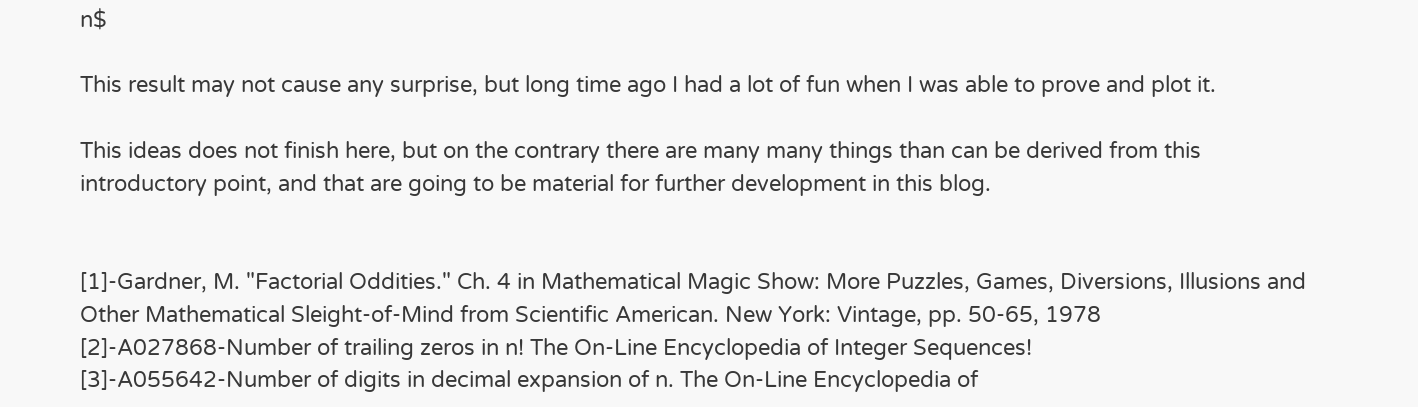n$

This result may not cause any surprise, but long time ago I had a lot of fun when I was able to prove and plot it.

This ideas does not finish here, but on the contrary there are many many things than can be derived from this introductory point, and that are going to be material for further development in this blog.


[1]-Gardner, M. "Factorial Oddities." Ch. 4 in Mathematical Magic Show: More Puzzles, Games, Diversions, Illusions and Other Mathematical Sleight-of-Mind from Scientific American. New York: Vintage, pp. 50-65, 1978
[2]-A027868-Number of trailing zeros in n! The On-Line Encyclopedia of Integer Sequences!
[3]-A055642-Number of digits in decimal expansion of n. The On-Line Encyclopedia of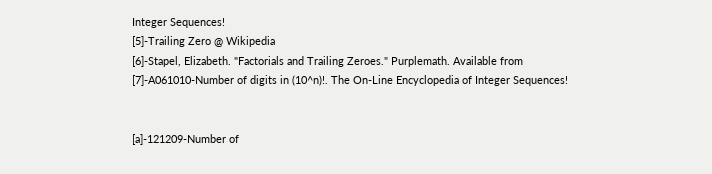Integer Sequences!
[5]-Trailing Zero @ Wikipedia
[6]-Stapel, Elizabeth. "Factorials and Trailing Zeroes." Purplemath. Available from
[7]-A061010-Number of digits in (10^n)!. The On-Line Encyclopedia of Integer Sequences!


[a]-121209-Number of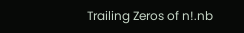Trailing Zeros of n!.nb